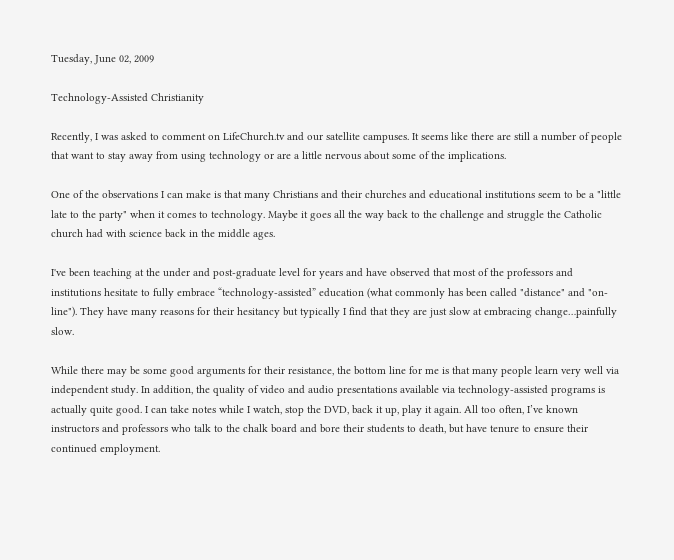Tuesday, June 02, 2009

Technology-Assisted Christianity

Recently, I was asked to comment on LifeChurch.tv and our satellite campuses. It seems like there are still a number of people that want to stay away from using technology or are a little nervous about some of the implications.

One of the observations I can make is that many Christians and their churches and educational institutions seem to be a "little late to the party" when it comes to technology. Maybe it goes all the way back to the challenge and struggle the Catholic church had with science back in the middle ages.

I've been teaching at the under and post-graduate level for years and have observed that most of the professors and institutions hesitate to fully embrace “technology-assisted” education (what commonly has been called "distance" and "on-line"). They have many reasons for their hesitancy but typically I find that they are just slow at embracing change…painfully slow.

While there may be some good arguments for their resistance, the bottom line for me is that many people learn very well via independent study. In addition, the quality of video and audio presentations available via technology-assisted programs is actually quite good. I can take notes while I watch, stop the DVD, back it up, play it again. All too often, I’ve known instructors and professors who talk to the chalk board and bore their students to death, but have tenure to ensure their continued employment.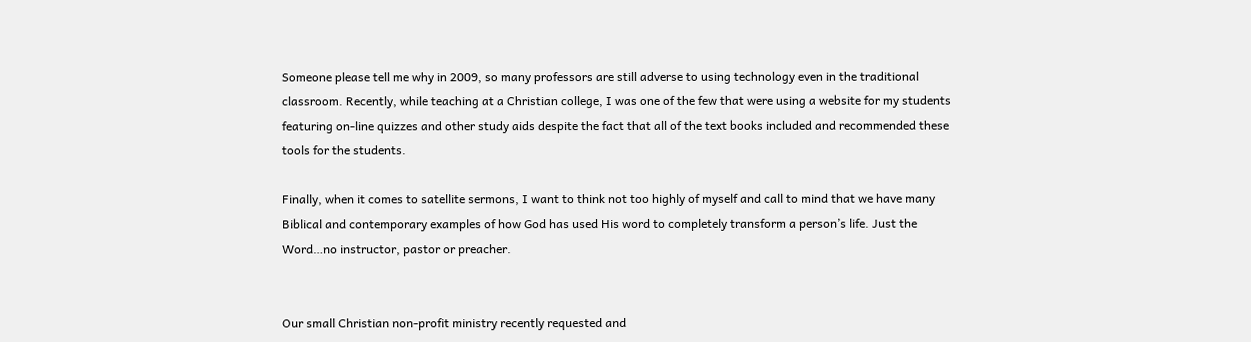Someone please tell me why in 2009, so many professors are still adverse to using technology even in the traditional classroom. Recently, while teaching at a Christian college, I was one of the few that were using a website for my students featuring on-line quizzes and other study aids despite the fact that all of the text books included and recommended these tools for the students.

Finally, when it comes to satellite sermons, I want to think not too highly of myself and call to mind that we have many Biblical and contemporary examples of how God has used His word to completely transform a person’s life. Just the Word…no instructor, pastor or preacher.


Our small Christian non-profit ministry recently requested and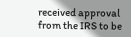received approval from the IRS to be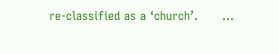re-classified as a ‘church’.      ...